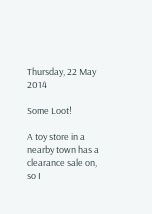Thursday, 22 May 2014

Some Loot!

A toy store in a nearby town has a clearance sale on, so I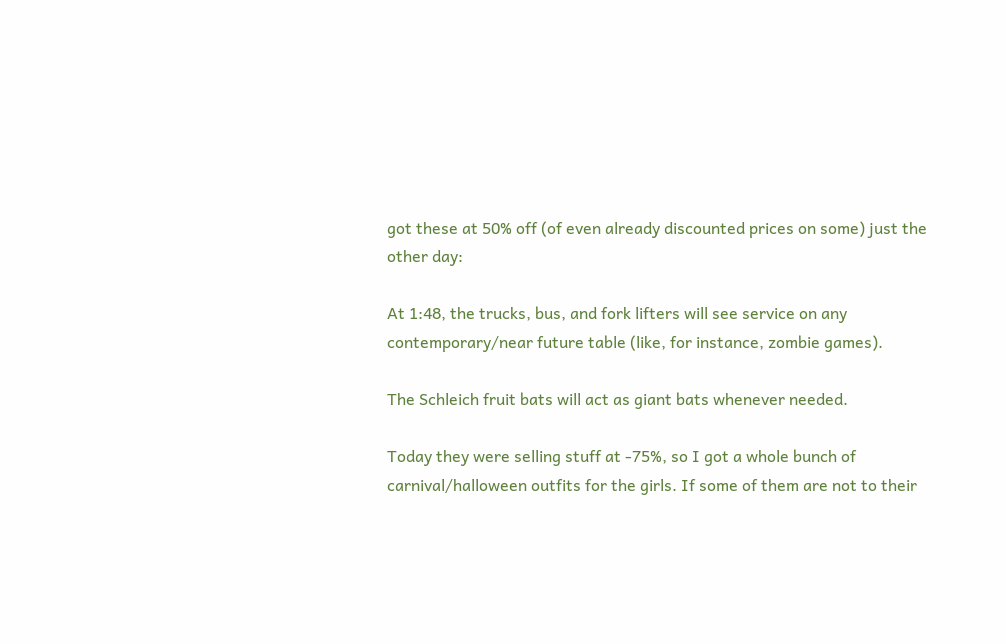got these at 50% off (of even already discounted prices on some) just the other day:

At 1:48, the trucks, bus, and fork lifters will see service on any contemporary/near future table (like, for instance, zombie games).

The Schleich fruit bats will act as giant bats whenever needed.

Today they were selling stuff at -75%, so I got a whole bunch of carnival/halloween outfits for the girls. If some of them are not to their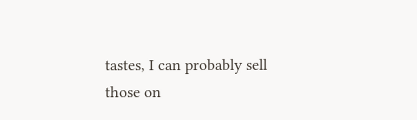tastes, I can probably sell those on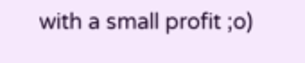with a small profit ;o)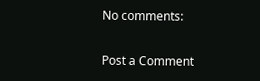No comments:

Post a Comment